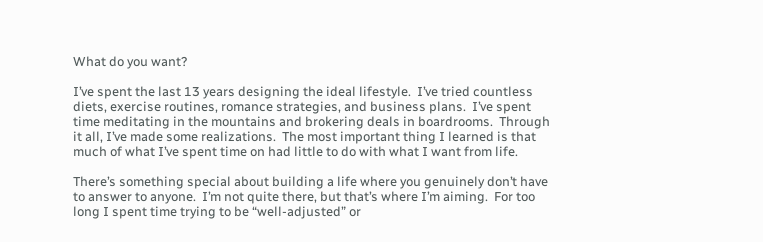What do you want?

I’ve spent the last 13 years designing the ideal lifestyle.  I’ve tried countless diets, exercise routines, romance strategies, and business plans.  I’ve spent time meditating in the mountains and brokering deals in boardrooms.  Through it all, I’ve made some realizations.  The most important thing I learned is that much of what I’ve spent time on had little to do with what I want from life.

There’s something special about building a life where you genuinely don’t have to answer to anyone.  I’m not quite there, but that’s where I’m aiming.  For too long I spent time trying to be “well-adjusted” or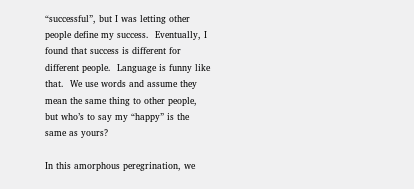“successful”, but I was letting other people define my success.  Eventually, I found that success is different for different people.  Language is funny like that.  We use words and assume they mean the same thing to other people, but who’s to say my “happy” is the same as yours?

In this amorphous peregrination, we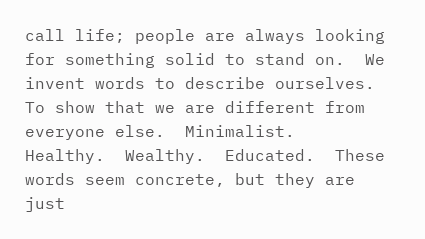call life; people are always looking for something solid to stand on.  We invent words to describe ourselves.  To show that we are different from everyone else.  Minimalist.  Healthy.  Wealthy.  Educated.  These words seem concrete, but they are just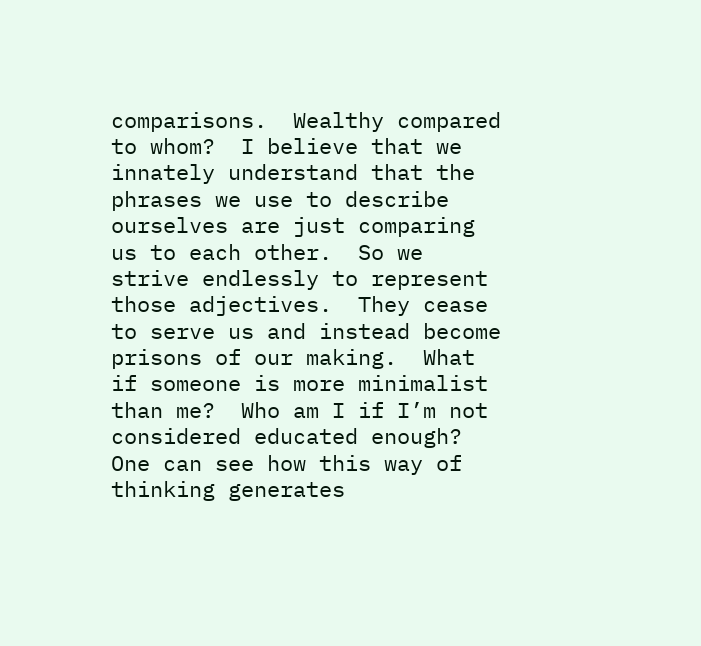comparisons.  Wealthy compared to whom?  I believe that we innately understand that the phrases we use to describe ourselves are just comparing us to each other.  So we strive endlessly to represent those adjectives.  They cease to serve us and instead become prisons of our making.  What if someone is more minimalist than me?  Who am I if I’m not considered educated enough?  One can see how this way of thinking generates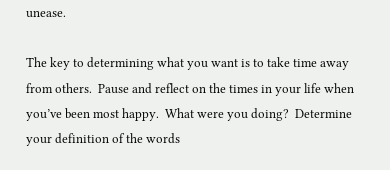unease.

The key to determining what you want is to take time away from others.  Pause and reflect on the times in your life when you’ve been most happy.  What were you doing?  Determine your definition of the words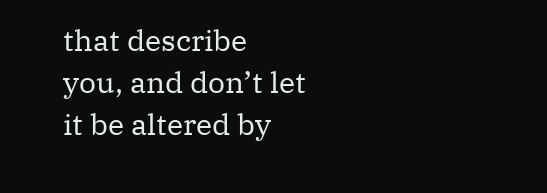that describe you, and don’t let it be altered by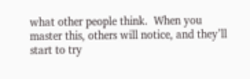what other people think.  When you master this, others will notice, and they’ll start to try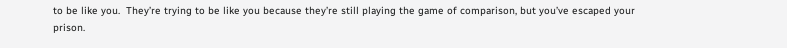to be like you.  They’re trying to be like you because they’re still playing the game of comparison, but you’ve escaped your prison.